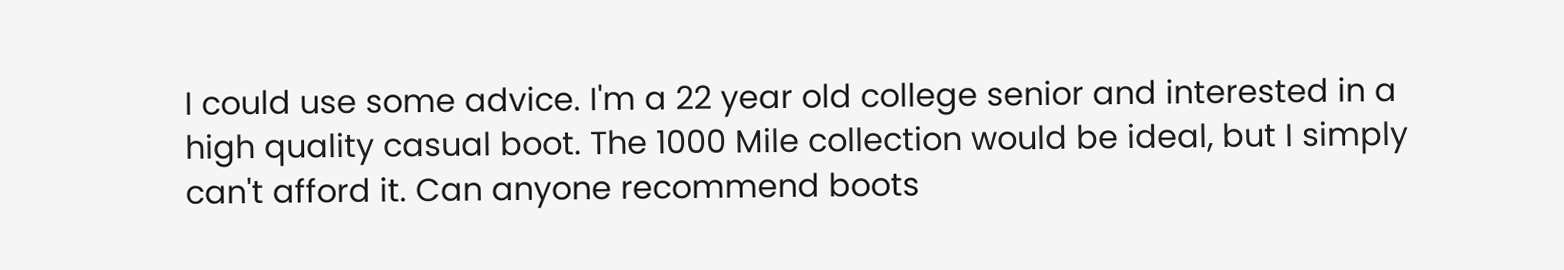I could use some advice. I'm a 22 year old college senior and interested in a high quality casual boot. The 1000 Mile collection would be ideal, but I simply can't afford it. Can anyone recommend boots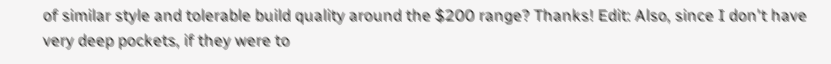of similar style and tolerable build quality around the $200 range? Thanks! Edit: Also, since I don't have very deep pockets, if they were to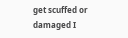get scuffed or damaged I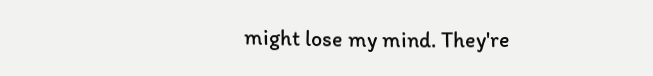might lose my mind. They're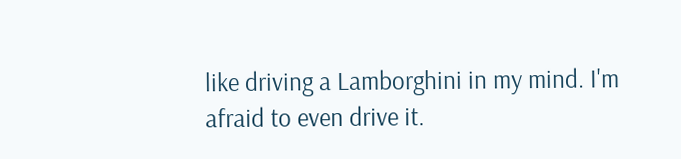like driving a Lamborghini in my mind. I'm afraid to even drive it.